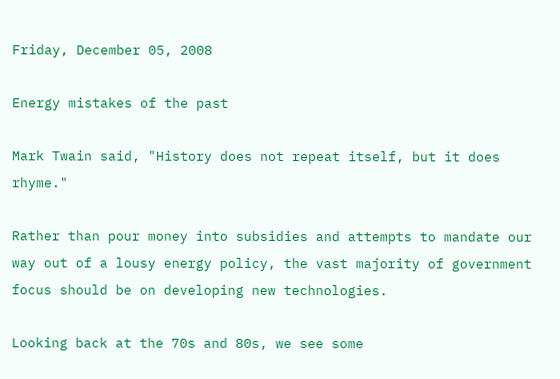Friday, December 05, 2008

Energy mistakes of the past

Mark Twain said, "History does not repeat itself, but it does rhyme."

Rather than pour money into subsidies and attempts to mandate our way out of a lousy energy policy, the vast majority of government focus should be on developing new technologies.

Looking back at the 70s and 80s, we see some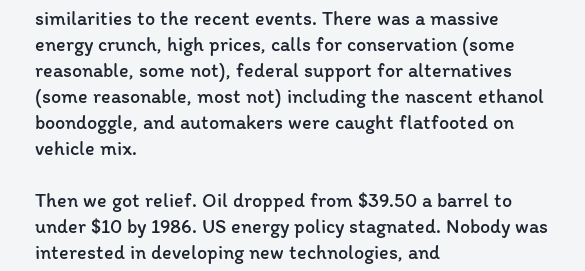similarities to the recent events. There was a massive energy crunch, high prices, calls for conservation (some reasonable, some not), federal support for alternatives (some reasonable, most not) including the nascent ethanol boondoggle, and automakers were caught flatfooted on vehicle mix.

Then we got relief. Oil dropped from $39.50 a barrel to under $10 by 1986. US energy policy stagnated. Nobody was interested in developing new technologies, and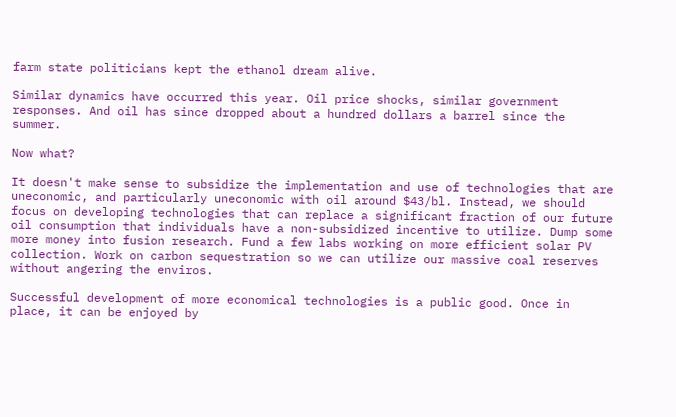farm state politicians kept the ethanol dream alive.

Similar dynamics have occurred this year. Oil price shocks, similar government responses. And oil has since dropped about a hundred dollars a barrel since the summer.

Now what?

It doesn't make sense to subsidize the implementation and use of technologies that are uneconomic, and particularly uneconomic with oil around $43/bl. Instead, we should focus on developing technologies that can replace a significant fraction of our future oil consumption that individuals have a non-subsidized incentive to utilize. Dump some more money into fusion research. Fund a few labs working on more efficient solar PV collection. Work on carbon sequestration so we can utilize our massive coal reserves without angering the enviros.

Successful development of more economical technologies is a public good. Once in place, it can be enjoyed by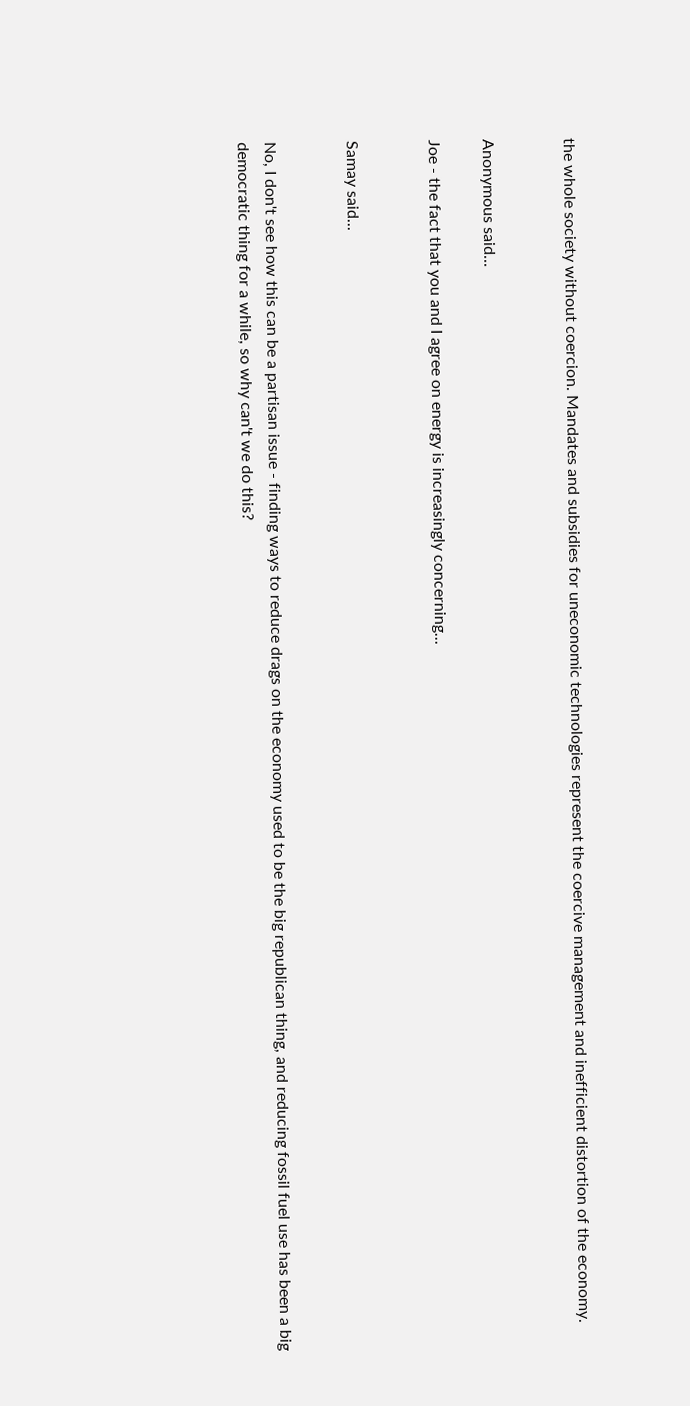the whole society without coercion. Mandates and subsidies for uneconomic technologies represent the coercive management and inefficient distortion of the economy.


Anonymous said...

Joe - the fact that you and I agree on energy is increasingly concerning...


Samay said...


No, I don't see how this can be a partisan issue - finding ways to reduce drags on the economy used to be the big republican thing, and reducing fossil fuel use has been a big democratic thing for a while, so why can't we do this?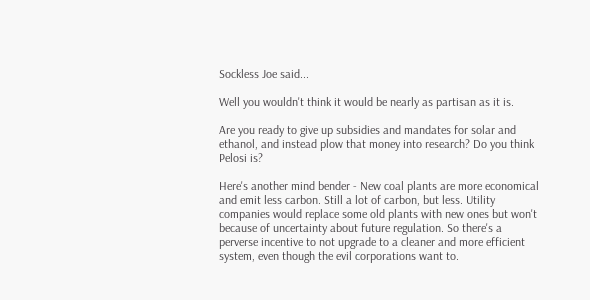Sockless Joe said...

Well you wouldn't think it would be nearly as partisan as it is.

Are you ready to give up subsidies and mandates for solar and ethanol, and instead plow that money into research? Do you think Pelosi is?

Here's another mind bender - New coal plants are more economical and emit less carbon. Still a lot of carbon, but less. Utility companies would replace some old plants with new ones but won't because of uncertainty about future regulation. So there's a perverse incentive to not upgrade to a cleaner and more efficient system, even though the evil corporations want to.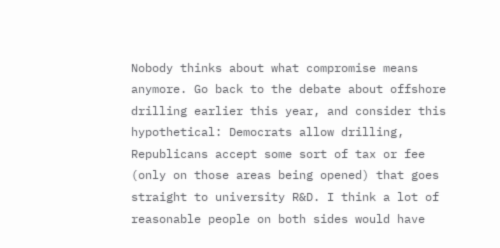Nobody thinks about what compromise means anymore. Go back to the debate about offshore drilling earlier this year, and consider this hypothetical: Democrats allow drilling, Republicans accept some sort of tax or fee (only on those areas being opened) that goes straight to university R&D. I think a lot of reasonable people on both sides would have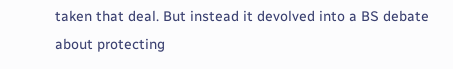taken that deal. But instead it devolved into a BS debate about protecting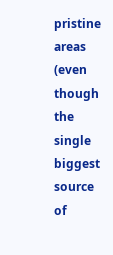pristine areas (even though the single biggest source of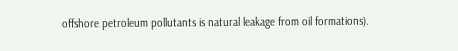offshore petroleum pollutants is natural leakage from oil formations).